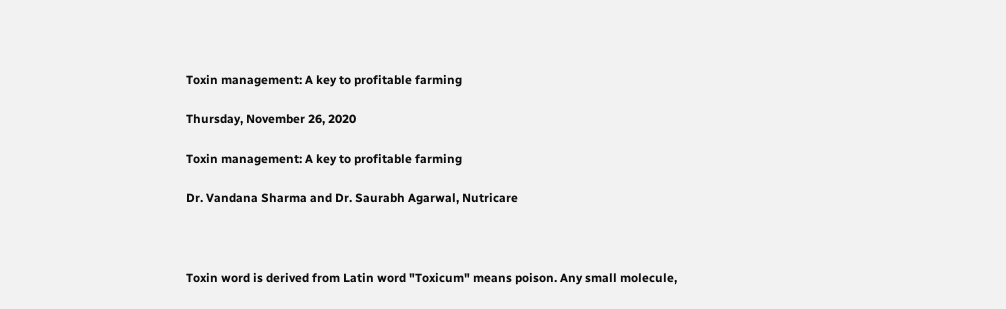Toxin management: A key to profitable farming

Thursday, November 26, 2020

Toxin management: A key to profitable farming

Dr. Vandana Sharma and Dr. Saurabh Agarwal, Nutricare



Toxin word is derived from Latin word "Toxicum" means poison. Any small molecule,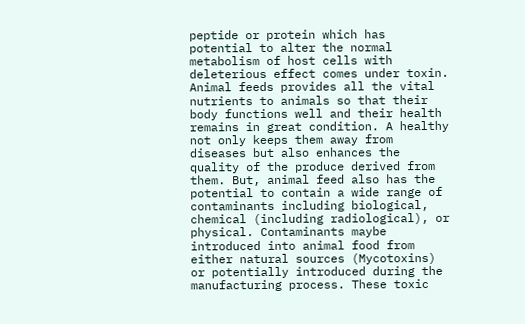peptide or protein which has potential to alter the normal metabolism of host cells with deleterious effect comes under toxin. Animal feeds provides all the vital nutrients to animals so that their body functions well and their health remains in great condition. A healthy not only keeps them away from diseases but also enhances the quality of the produce derived from them. But, animal feed also has the potential to contain a wide range of contaminants including biological, chemical (including radiological), or physical. Contaminants maybe introduced into animal food from either natural sources (Mycotoxins) or potentially introduced during the manufacturing process. These toxic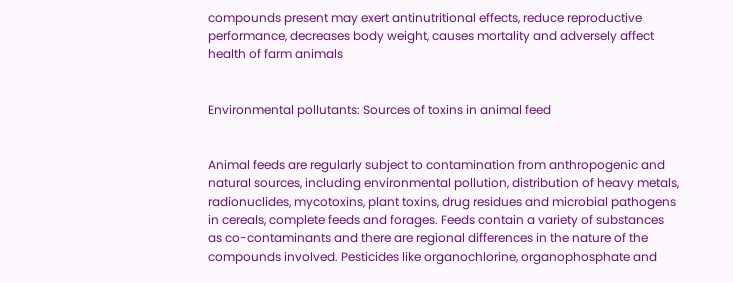compounds present may exert antinutritional effects, reduce reproductive performance, decreases body weight, causes mortality and adversely affect health of farm animals


Environmental pollutants: Sources of toxins in animal feed


Animal feeds are regularly subject to contamination from anthropogenic and natural sources, including environmental pollution, distribution of heavy metals, radionuclides, mycotoxins, plant toxins, drug residues and microbial pathogens in cereals, complete feeds and forages. Feeds contain a variety of substances as co-contaminants and there are regional differences in the nature of the compounds involved. Pesticides like organochlorine, organophosphate and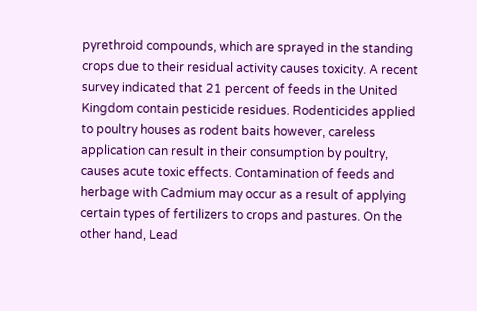pyrethroid compounds, which are sprayed in the standing crops due to their residual activity causes toxicity. A recent survey indicated that 21 percent of feeds in the United Kingdom contain pesticide residues. Rodenticides applied to poultry houses as rodent baits however, careless application can result in their consumption by poultry, causes acute toxic effects. Contamination of feeds and herbage with Cadmium may occur as a result of applying certain types of fertilizers to crops and pastures. On the other hand, Lead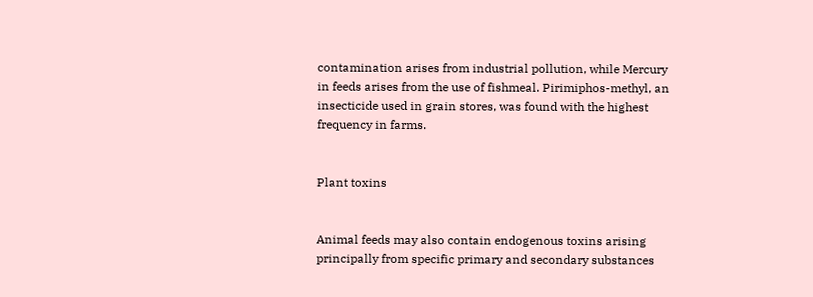contamination arises from industrial pollution, while Mercury in feeds arises from the use of fishmeal. Pirimiphos-methyl, an insecticide used in grain stores, was found with the highest frequency in farms.


Plant toxins


Animal feeds may also contain endogenous toxins arising principally from specific primary and secondary substances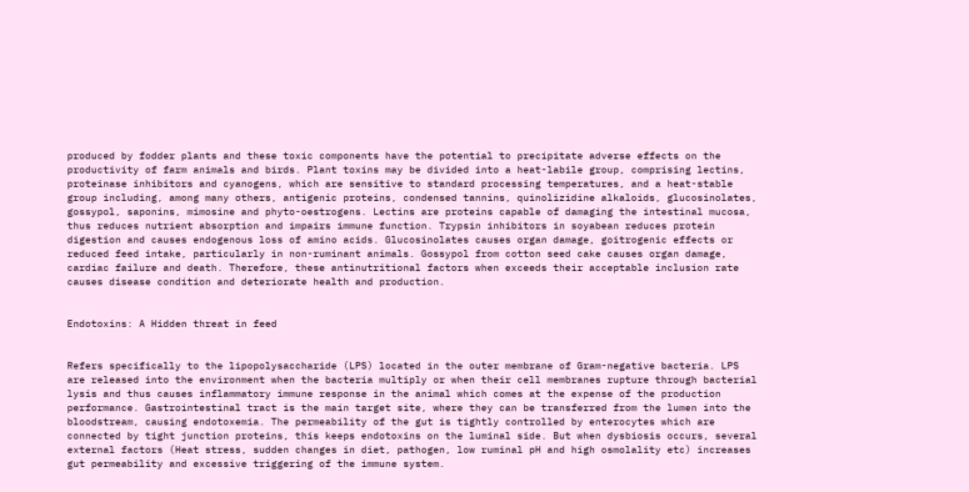produced by fodder plants and these toxic components have the potential to precipitate adverse effects on the productivity of farm animals and birds. Plant toxins may be divided into a heat-labile group, comprising lectins, proteinase inhibitors and cyanogens, which are sensitive to standard processing temperatures, and a heat-stable group including, among many others, antigenic proteins, condensed tannins, quinolizidine alkaloids, glucosinolates, gossypol, saponins, mimosine and phyto-oestrogens. Lectins are proteins capable of damaging the intestinal mucosa, thus reduces nutrient absorption and impairs immune function. Trypsin inhibitors in soyabean reduces protein digestion and causes endogenous loss of amino acids. Glucosinolates causes organ damage, goitrogenic effects or reduced feed intake, particularly in non-ruminant animals. Gossypol from cotton seed cake causes organ damage, cardiac failure and death. Therefore, these antinutritional factors when exceeds their acceptable inclusion rate causes disease condition and deteriorate health and production.


Endotoxins: A Hidden threat in feed


Refers specifically to the lipopolysaccharide (LPS) located in the outer membrane of Gram-negative bacteria. LPS are released into the environment when the bacteria multiply or when their cell membranes rupture through bacterial lysis and thus causes inflammatory immune response in the animal which comes at the expense of the production performance. Gastrointestinal tract is the main target site, where they can be transferred from the lumen into the bloodstream, causing endotoxemia. The permeability of the gut is tightly controlled by enterocytes which are connected by tight junction proteins, this keeps endotoxins on the luminal side. But when dysbiosis occurs, several external factors (Heat stress, sudden changes in diet, pathogen, low ruminal pH and high osmolality etc) increases gut permeability and excessive triggering of the immune system.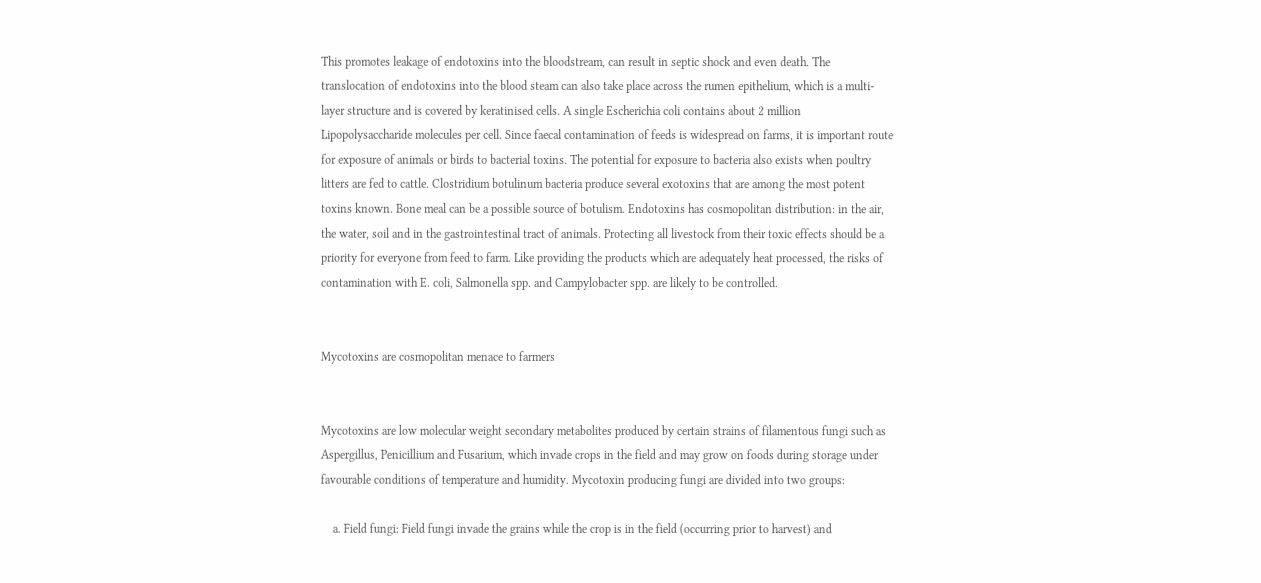This promotes leakage of endotoxins into the bloodstream, can result in septic shock and even death. The translocation of endotoxins into the blood steam can also take place across the rumen epithelium, which is a multi-layer structure and is covered by keratinised cells. A single Escherichia coli contains about 2 million Lipopolysaccharide molecules per cell. Since faecal contamination of feeds is widespread on farms, it is important route for exposure of animals or birds to bacterial toxins. The potential for exposure to bacteria also exists when poultry litters are fed to cattle. Clostridium botulinum bacteria produce several exotoxins that are among the most potent toxins known. Bone meal can be a possible source of botulism. Endotoxins has cosmopolitan distribution: in the air, the water, soil and in the gastrointestinal tract of animals. Protecting all livestock from their toxic effects should be a priority for everyone from feed to farm. Like providing the products which are adequately heat processed, the risks of contamination with E. coli, Salmonella spp. and Campylobacter spp. are likely to be controlled.


Mycotoxins are cosmopolitan menace to farmers


Mycotoxins are low molecular weight secondary metabolites produced by certain strains of filamentous fungi such as Aspergillus, Penicillium and Fusarium, which invade crops in the field and may grow on foods during storage under favourable conditions of temperature and humidity. Mycotoxin producing fungi are divided into two groups:

    a. Field fungi: Field fungi invade the grains while the crop is in the field (occurring prior to harvest) and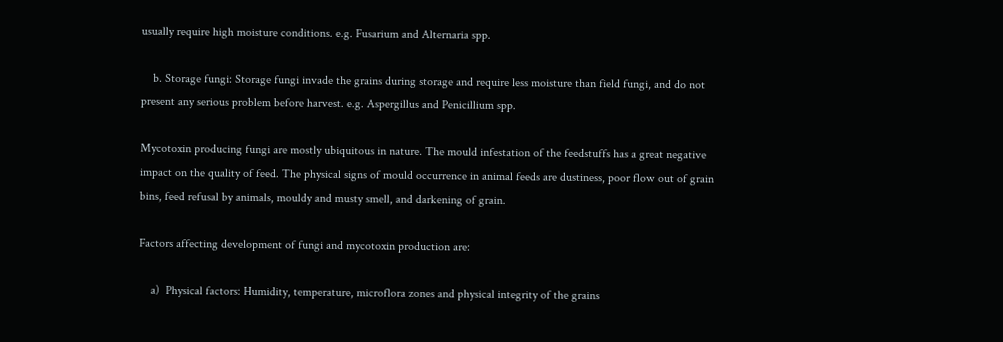usually require high moisture conditions. e.g. Fusarium and Alternaria spp.

    b. Storage fungi: Storage fungi invade the grains during storage and require less moisture than field fungi, and do not present any serious problem before harvest. e.g. Aspergillus and Penicillium spp.

Mycotoxin producing fungi are mostly ubiquitous in nature. The mould infestation of the feedstuffs has a great negative impact on the quality of feed. The physical signs of mould occurrence in animal feeds are dustiness, poor flow out of grain bins, feed refusal by animals, mouldy and musty smell, and darkening of grain.

Factors affecting development of fungi and mycotoxin production are:

    a)  Physical factors: Humidity, temperature, microflora zones and physical integrity of the grains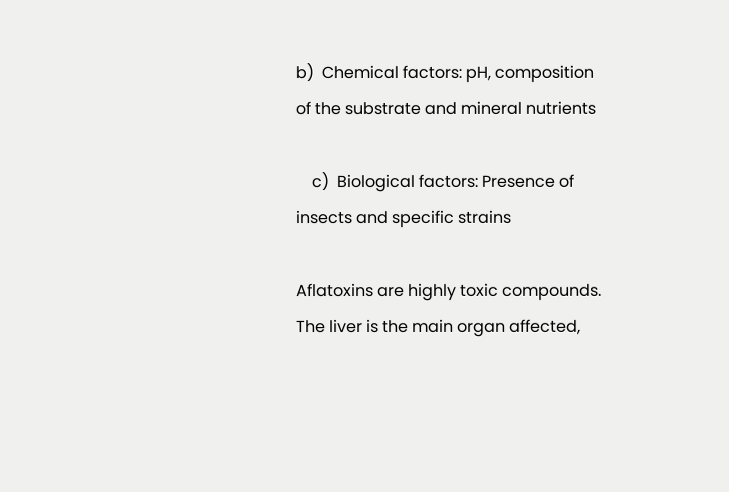b)  Chemical factors: pH, composition of the substrate and mineral nutrients

    c)  Biological factors: Presence of insects and specific strains

Aflatoxins are highly toxic compounds. The liver is the main organ affected,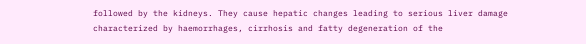followed by the kidneys. They cause hepatic changes leading to serious liver damage characterized by haemorrhages, cirrhosis and fatty degeneration of the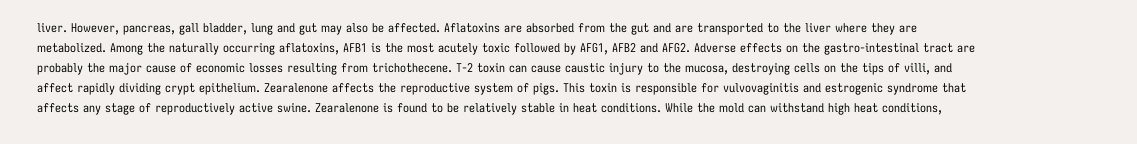liver. However, pancreas, gall bladder, lung and gut may also be affected. Aflatoxins are absorbed from the gut and are transported to the liver where they are metabolized. Among the naturally occurring aflatoxins, AFB1 is the most acutely toxic followed by AFG1, AFB2 and AFG2. Adverse effects on the gastro-intestinal tract are probably the major cause of economic losses resulting from trichothecene. T-2 toxin can cause caustic injury to the mucosa, destroying cells on the tips of villi, and affect rapidly dividing crypt epithelium. Zearalenone affects the reproductive system of pigs. This toxin is responsible for vulvovaginitis and estrogenic syndrome that affects any stage of reproductively active swine. Zearalenone is found to be relatively stable in heat conditions. While the mold can withstand high heat conditions,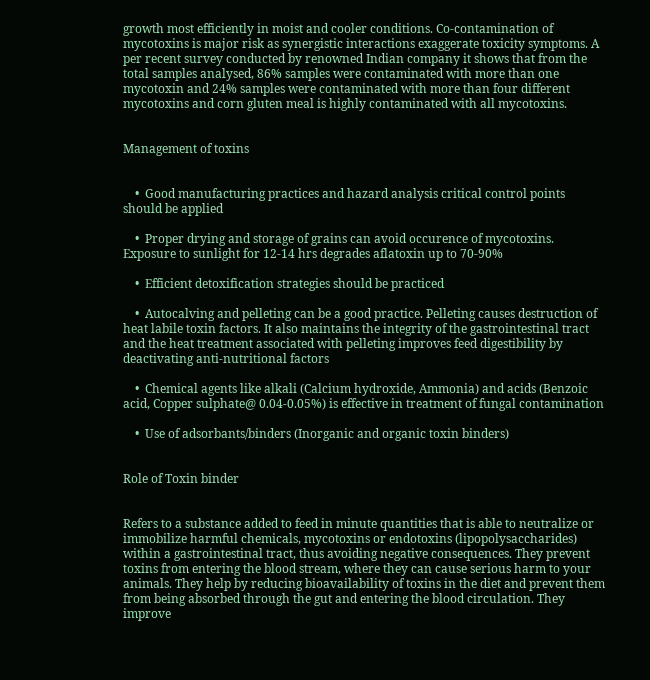growth most efficiently in moist and cooler conditions. Co-contamination of mycotoxins is major risk as synergistic interactions exaggerate toxicity symptoms. A per recent survey conducted by renowned Indian company it shows that from the total samples analysed, 86% samples were contaminated with more than one mycotoxin and 24% samples were contaminated with more than four different mycotoxins and corn gluten meal is highly contaminated with all mycotoxins.


Management of toxins


    •  Good manufacturing practices and hazard analysis critical control points should be applied

    •  Proper drying and storage of grains can avoid occurence of mycotoxins. Exposure to sunlight for 12-14 hrs degrades aflatoxin up to 70-90%

    •  Efficient detoxification strategies should be practiced

    •  Autocalving and pelleting can be a good practice. Pelleting causes destruction of heat labile toxin factors. It also maintains the integrity of the gastrointestinal tract and the heat treatment associated with pelleting improves feed digestibility by deactivating anti-nutritional factors

    •  Chemical agents like alkali (Calcium hydroxide, Ammonia) and acids (Benzoic acid, Copper sulphate@ 0.04-0.05%) is effective in treatment of fungal contamination

    •  Use of adsorbants/binders (Inorganic and organic toxin binders)


Role of Toxin binder


Refers to a substance added to feed in minute quantities that is able to neutralize or immobilize harmful chemicals, mycotoxins or endotoxins (lipopolysaccharides) within a gastrointestinal tract, thus avoiding negative consequences. They prevent toxins from entering the blood stream, where they can cause serious harm to your animals. They help by reducing bioavailability of toxins in the diet and prevent them from being absorbed through the gut and entering the blood circulation. They improve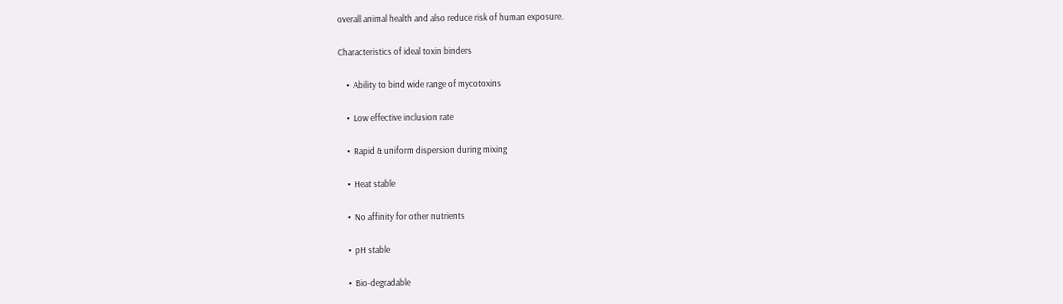overall animal health and also reduce risk of human exposure.

Characteristics of ideal toxin binders

    •  Ability to bind wide range of mycotoxins

    •  Low effective inclusion rate

    •  Rapid & uniform dispersion during mixing

    •  Heat stable

    •  No affinity for other nutrients

    •  pH stable

    •  Bio-degradable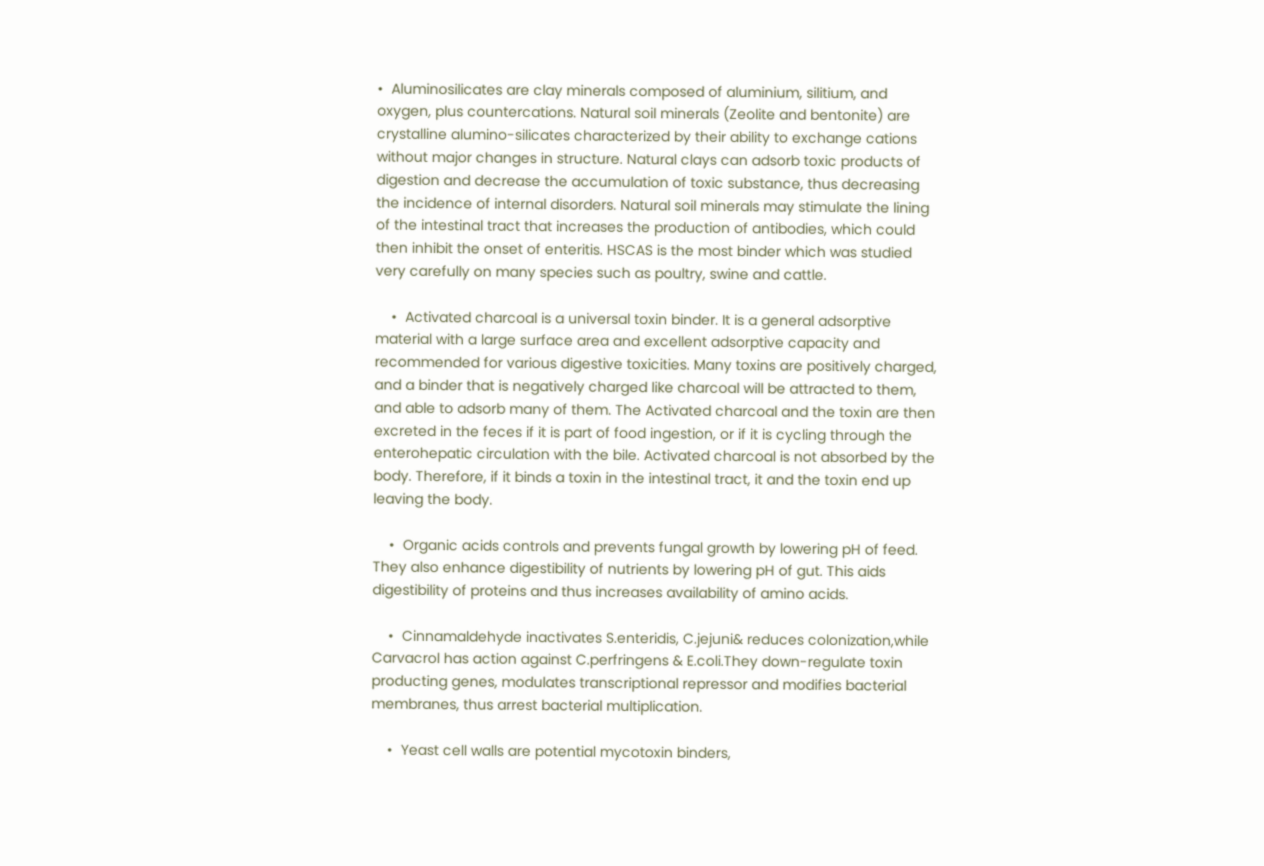•  Aluminosilicates are clay minerals composed of aluminium, silitium, and oxygen, plus countercations. Natural soil minerals (Zeolite and bentonite) are crystalline alumino-silicates characterized by their ability to exchange cations without major changes in structure. Natural clays can adsorb toxic products of digestion and decrease the accumulation of toxic substance, thus decreasing the incidence of internal disorders. Natural soil minerals may stimulate the lining of the intestinal tract that increases the production of antibodies, which could then inhibit the onset of enteritis. HSCAS is the most binder which was studied very carefully on many species such as poultry, swine and cattle.

    •  Activated charcoal is a universal toxin binder. It is a general adsorptive material with a large surface area and excellent adsorptive capacity and recommended for various digestive toxicities. Many toxins are positively charged, and a binder that is negatively charged like charcoal will be attracted to them, and able to adsorb many of them. The Activated charcoal and the toxin are then excreted in the feces if it is part of food ingestion, or if it is cycling through the enterohepatic circulation with the bile. Activated charcoal is not absorbed by the body. Therefore, if it binds a toxin in the intestinal tract, it and the toxin end up leaving the body.

    •  Organic acids controls and prevents fungal growth by lowering pH of feed. They also enhance digestibility of nutrients by lowering pH of gut. This aids digestibility of proteins and thus increases availability of amino acids.

    •  Cinnamaldehyde inactivates S.enteridis, C.jejuni& reduces colonization,while Carvacrol has action against C.perfringens & E.coli.They down-regulate toxin producting genes, modulates transcriptional repressor and modifies bacterial membranes, thus arrest bacterial multiplication.

    •  Yeast cell walls are potential mycotoxin binders,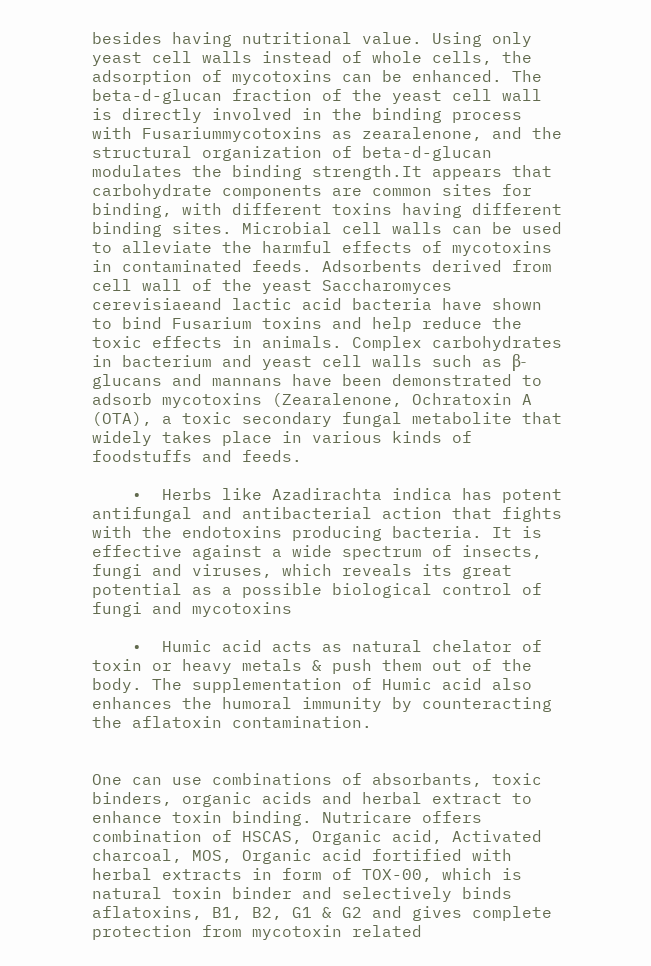besides having nutritional value. Using only yeast cell walls instead of whole cells, the adsorption of mycotoxins can be enhanced. The beta-d-glucan fraction of the yeast cell wall is directly involved in the binding process with Fusariummycotoxins as zearalenone, and the structural organization of beta-d-glucan modulates the binding strength.It appears that carbohydrate components are common sites for binding, with different toxins having different binding sites. Microbial cell walls can be used to alleviate the harmful effects of mycotoxins in contaminated feeds. Adsorbents derived from cell wall of the yeast Saccharomyces cerevisiaeand lactic acid bacteria have shown to bind Fusarium toxins and help reduce the toxic effects in animals. Complex carbohydrates in bacterium and yeast cell walls such as β-glucans and mannans have been demonstrated to adsorb mycotoxins (Zearalenone, Ochratoxin A (OTA), a toxic secondary fungal metabolite that widely takes place in various kinds of foodstuffs and feeds.

    •  Herbs like Azadirachta indica has potent antifungal and antibacterial action that fights with the endotoxins producing bacteria. It is effective against a wide spectrum of insects, fungi and viruses, which reveals its great potential as a possible biological control of fungi and mycotoxins

    •  Humic acid acts as natural chelator of toxin or heavy metals & push them out of the body. The supplementation of Humic acid also enhances the humoral immunity by counteracting the aflatoxin contamination.


One can use combinations of absorbants, toxic binders, organic acids and herbal extract to enhance toxin binding. Nutricare offers combination of HSCAS, Organic acid, Activated charcoal, MOS, Organic acid fortified with herbal extracts in form of TOX-00, which is natural toxin binder and selectively binds aflatoxins, B1, B2, G1 & G2 and gives complete protection from mycotoxin related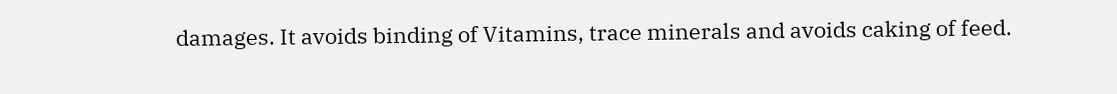damages. It avoids binding of Vitamins, trace minerals and avoids caking of feed.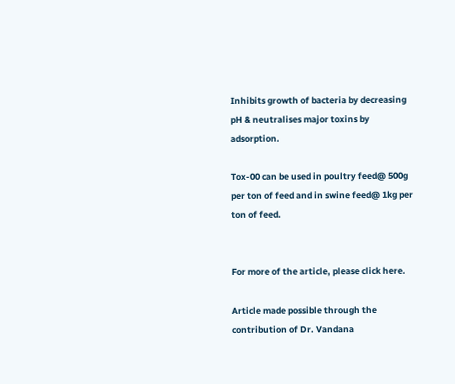Inhibits growth of bacteria by decreasing pH & neutralises major toxins by adsorption.

Tox-00 can be used in poultry feed@ 500g per ton of feed and in swine feed@ 1kg per ton of feed.


For more of the article, please click here.

Article made possible through the contribution of Dr. Vandana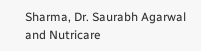Sharma, Dr. Saurabh Agarwal and Nutricare